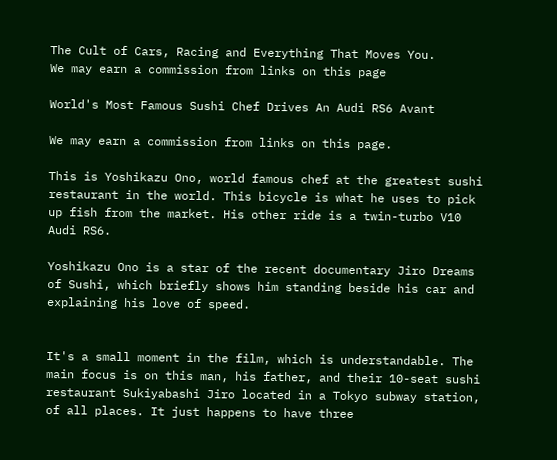The Cult of Cars, Racing and Everything That Moves You.
We may earn a commission from links on this page

World's Most Famous Sushi Chef Drives An Audi RS6 Avant

We may earn a commission from links on this page.

This is Yoshikazu Ono, world famous chef at the greatest sushi restaurant in the world. This bicycle is what he uses to pick up fish from the market. His other ride is a twin-turbo V10 Audi RS6.

Yoshikazu Ono is a star of the recent documentary Jiro Dreams of Sushi, which briefly shows him standing beside his car and explaining his love of speed.


It's a small moment in the film, which is understandable. The main focus is on this man, his father, and their 10-seat sushi restaurant Sukiyabashi Jiro located in a Tokyo subway station, of all places. It just happens to have three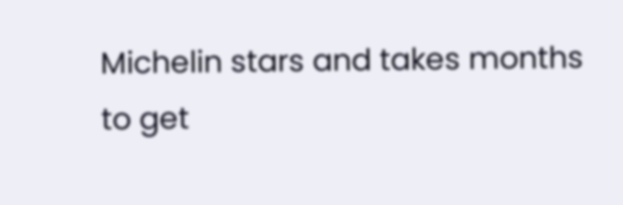Michelin stars and takes months to get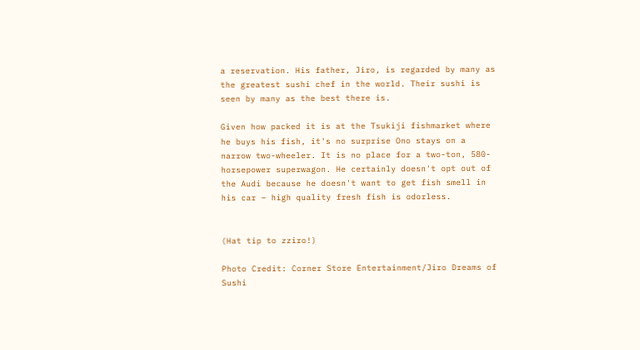a reservation. His father, Jiro, is regarded by many as the greatest sushi chef in the world. Their sushi is seen by many as the best there is.

Given how packed it is at the Tsukiji fishmarket where he buys his fish, it's no surprise Ono stays on a narrow two-wheeler. It is no place for a two-ton, 580-horsepower superwagon. He certainly doesn't opt out of the Audi because he doesn't want to get fish smell in his car – high quality fresh fish is odorless.


(Hat tip to zziro!)

Photo Credit: Corner Store Entertainment/Jiro Dreams of Sushi